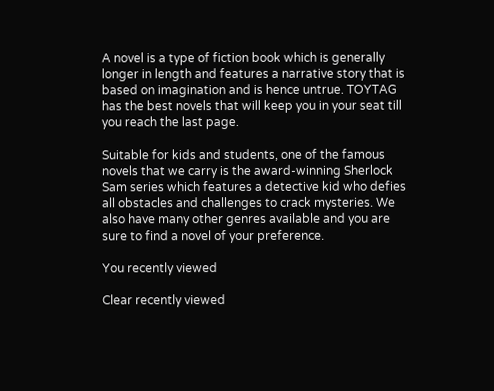A novel is a type of fiction book which is generally longer in length and features a narrative story that is based on imagination and is hence untrue. TOYTAG has the best novels that will keep you in your seat till you reach the last page.

Suitable for kids and students, one of the famous novels that we carry is the award-winning Sherlock Sam series which features a detective kid who defies all obstacles and challenges to crack mysteries. We also have many other genres available and you are sure to find a novel of your preference.

You recently viewed

Clear recently viewed